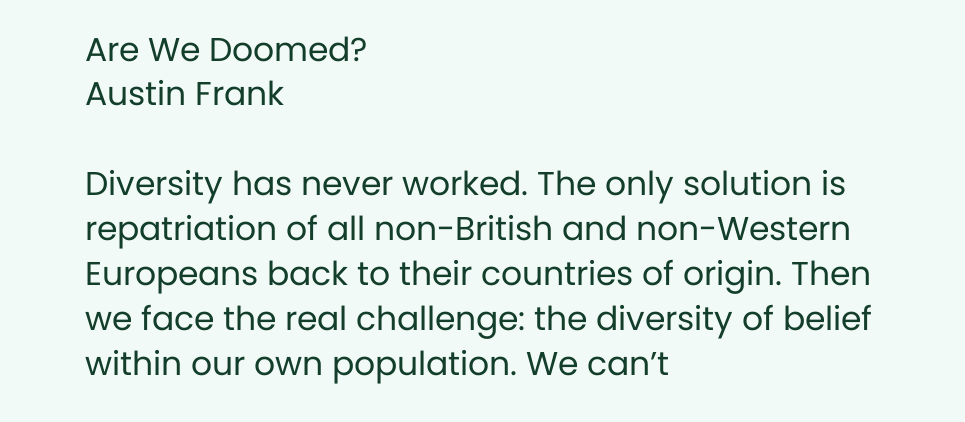Are We Doomed?
Austin Frank

Diversity has never worked. The only solution is repatriation of all non-British and non-Western Europeans back to their countries of origin. Then we face the real challenge: the diversity of belief within our own population. We can’t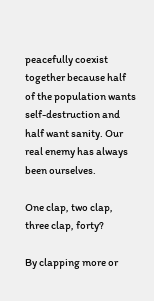peacefully coexist together because half of the population wants self-destruction and half want sanity. Our real enemy has always been ourselves.

One clap, two clap, three clap, forty?

By clapping more or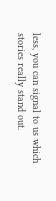less, you can signal to us which stories really stand out.